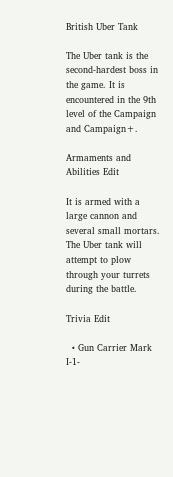British Uber Tank

The Uber tank is the second-hardest boss in the game. It is encountered in the 9th level of the Campaign and Campaign+.

Armaments and Abilities Edit

It is armed with a large cannon and several small mortars. The Uber tank will attempt to plow through your turrets during the battle.

Trivia Edit

  • Gun Carrier Mark I-1-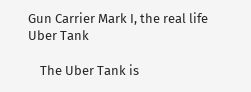Gun Carrier Mark I, the real life Uber Tank

    The Uber Tank is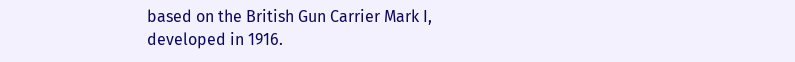based on the British Gun Carrier Mark I, developed in 1916.